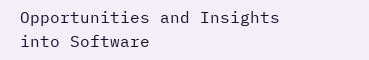Opportunities and Insights into Software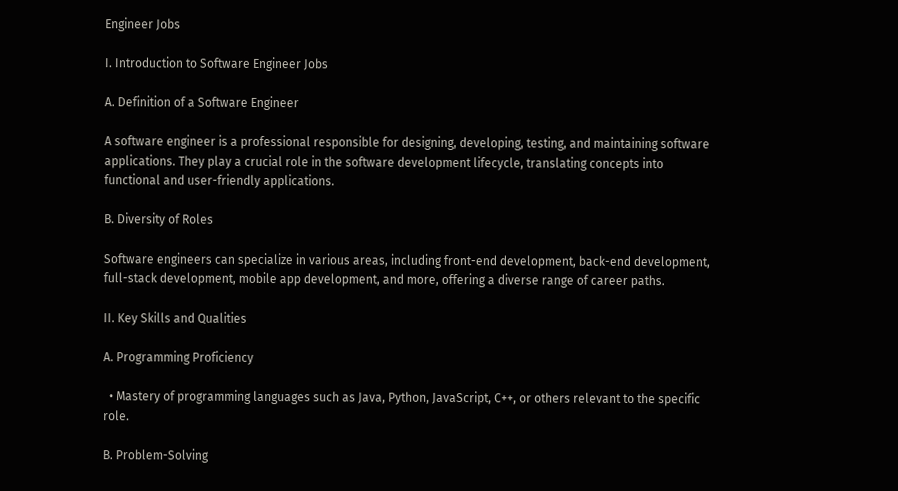Engineer Jobs

I. Introduction to Software Engineer Jobs

A. Definition of a Software Engineer

A software engineer is a professional responsible for designing, developing, testing, and maintaining software applications. They play a crucial role in the software development lifecycle, translating concepts into functional and user-friendly applications.

B. Diversity of Roles

Software engineers can specialize in various areas, including front-end development, back-end development, full-stack development, mobile app development, and more, offering a diverse range of career paths.

II. Key Skills and Qualities

A. Programming Proficiency

  • Mastery of programming languages such as Java, Python, JavaScript, C++, or others relevant to the specific role.

B. Problem-Solving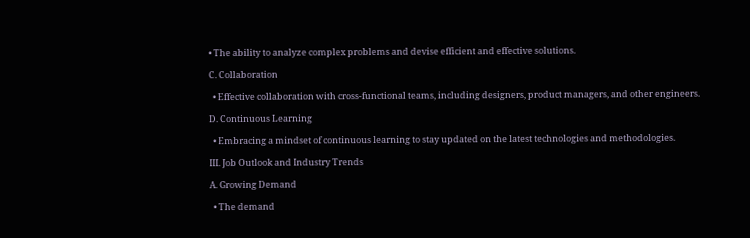• The ability to analyze complex problems and devise efficient and effective solutions.

C. Collaboration

  • Effective collaboration with cross-functional teams, including designers, product managers, and other engineers.

D. Continuous Learning

  • Embracing a mindset of continuous learning to stay updated on the latest technologies and methodologies.

III. Job Outlook and Industry Trends

A. Growing Demand

  • The demand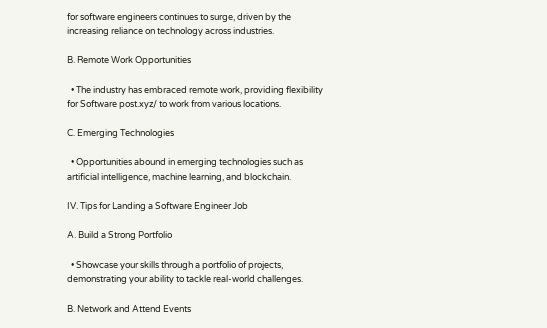for software engineers continues to surge, driven by the increasing reliance on technology across industries.

B. Remote Work Opportunities

  • The industry has embraced remote work, providing flexibility for Software post.xyz/ to work from various locations.

C. Emerging Technologies

  • Opportunities abound in emerging technologies such as artificial intelligence, machine learning, and blockchain.

IV. Tips for Landing a Software Engineer Job

A. Build a Strong Portfolio

  • Showcase your skills through a portfolio of projects, demonstrating your ability to tackle real-world challenges.

B. Network and Attend Events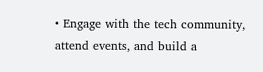• Engage with the tech community, attend events, and build a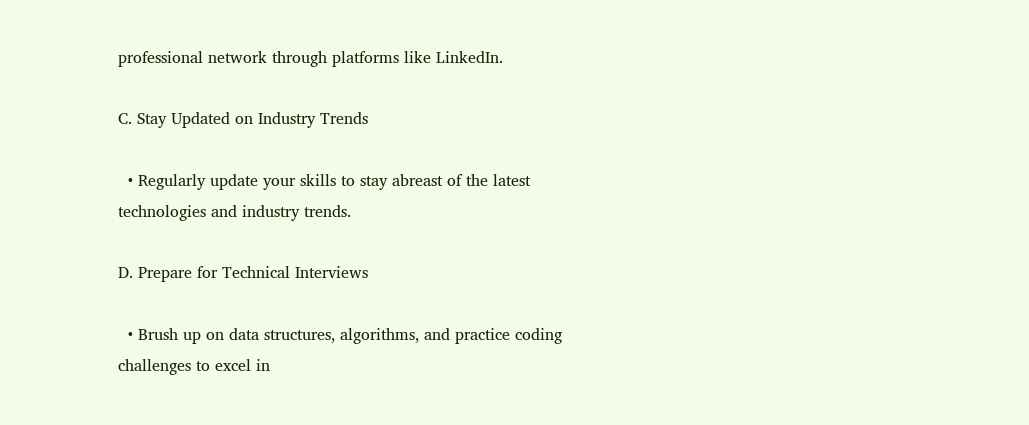professional network through platforms like LinkedIn.

C. Stay Updated on Industry Trends

  • Regularly update your skills to stay abreast of the latest technologies and industry trends.

D. Prepare for Technical Interviews

  • Brush up on data structures, algorithms, and practice coding challenges to excel in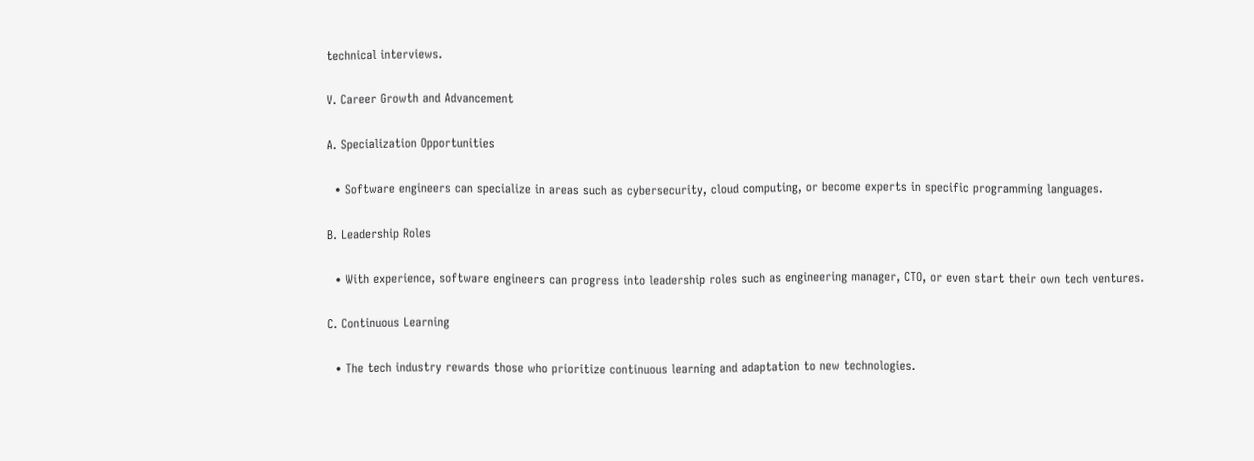technical interviews.

V. Career Growth and Advancement

A. Specialization Opportunities

  • Software engineers can specialize in areas such as cybersecurity, cloud computing, or become experts in specific programming languages.

B. Leadership Roles

  • With experience, software engineers can progress into leadership roles such as engineering manager, CTO, or even start their own tech ventures.

C. Continuous Learning

  • The tech industry rewards those who prioritize continuous learning and adaptation to new technologies.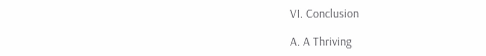VI. Conclusion

A. A Thriving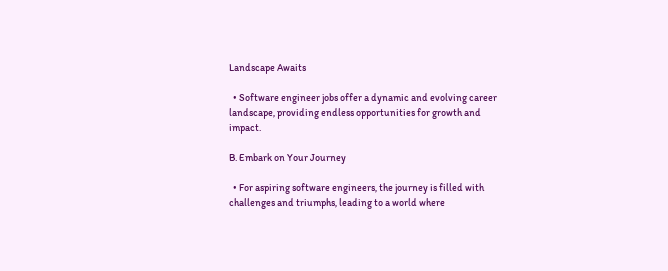Landscape Awaits

  • Software engineer jobs offer a dynamic and evolving career landscape, providing endless opportunities for growth and impact.

B. Embark on Your Journey

  • For aspiring software engineers, the journey is filled with challenges and triumphs, leading to a world where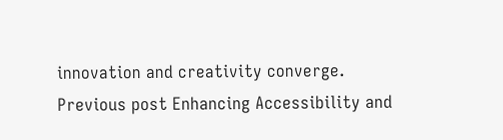innovation and creativity converge.
Previous post Enhancing Accessibility and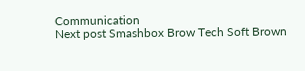Communication
Next post Smashbox Brow Tech Soft Brown